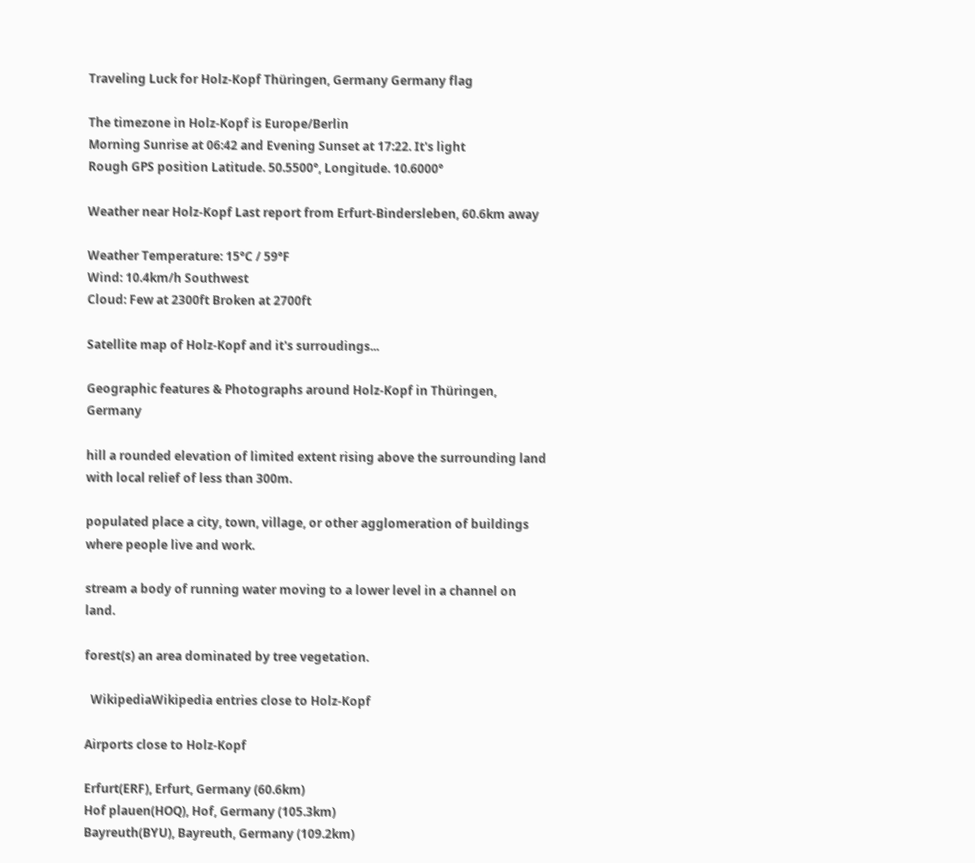Traveling Luck for Holz-Kopf Thüringen, Germany Germany flag

The timezone in Holz-Kopf is Europe/Berlin
Morning Sunrise at 06:42 and Evening Sunset at 17:22. It's light
Rough GPS position Latitude. 50.5500°, Longitude. 10.6000°

Weather near Holz-Kopf Last report from Erfurt-Bindersleben, 60.6km away

Weather Temperature: 15°C / 59°F
Wind: 10.4km/h Southwest
Cloud: Few at 2300ft Broken at 2700ft

Satellite map of Holz-Kopf and it's surroudings...

Geographic features & Photographs around Holz-Kopf in Thüringen, Germany

hill a rounded elevation of limited extent rising above the surrounding land with local relief of less than 300m.

populated place a city, town, village, or other agglomeration of buildings where people live and work.

stream a body of running water moving to a lower level in a channel on land.

forest(s) an area dominated by tree vegetation.

  WikipediaWikipedia entries close to Holz-Kopf

Airports close to Holz-Kopf

Erfurt(ERF), Erfurt, Germany (60.6km)
Hof plauen(HOQ), Hof, Germany (105.3km)
Bayreuth(BYU), Bayreuth, Germany (109.2km)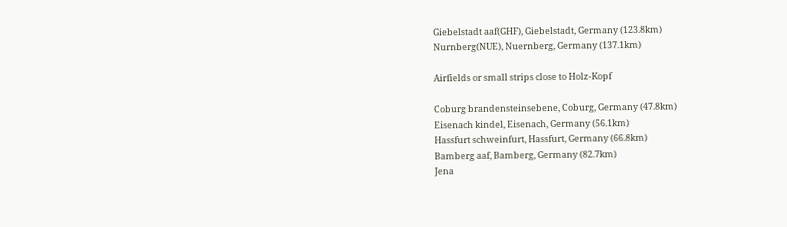Giebelstadt aaf(GHF), Giebelstadt, Germany (123.8km)
Nurnberg(NUE), Nuernberg, Germany (137.1km)

Airfields or small strips close to Holz-Kopf

Coburg brandensteinsebene, Coburg, Germany (47.8km)
Eisenach kindel, Eisenach, Germany (56.1km)
Hassfurt schweinfurt, Hassfurt, Germany (66.8km)
Bamberg aaf, Bamberg, Germany (82.7km)
Jena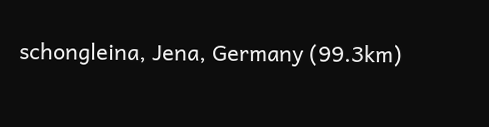schongleina, Jena, Germany (99.3km)